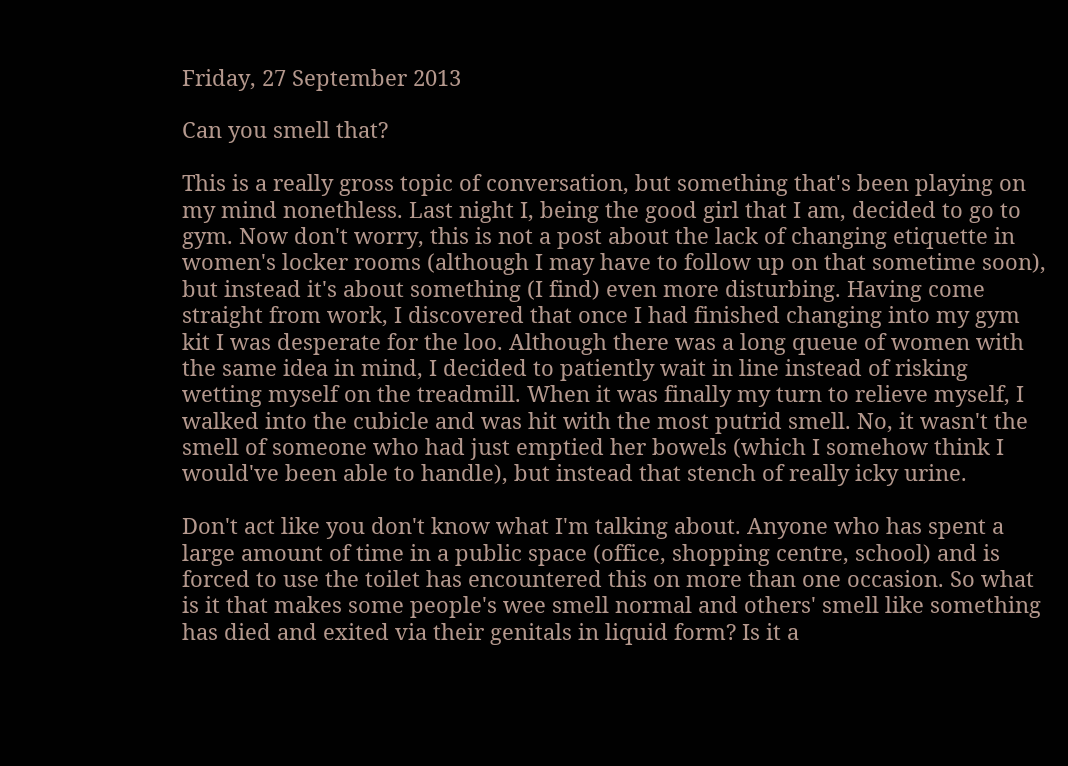Friday, 27 September 2013

Can you smell that?

This is a really gross topic of conversation, but something that's been playing on my mind nonethless. Last night I, being the good girl that I am, decided to go to gym. Now don't worry, this is not a post about the lack of changing etiquette in women's locker rooms (although I may have to follow up on that sometime soon), but instead it's about something (I find) even more disturbing. Having come straight from work, I discovered that once I had finished changing into my gym kit I was desperate for the loo. Although there was a long queue of women with the same idea in mind, I decided to patiently wait in line instead of risking wetting myself on the treadmill. When it was finally my turn to relieve myself, I walked into the cubicle and was hit with the most putrid smell. No, it wasn't the smell of someone who had just emptied her bowels (which I somehow think I would've been able to handle), but instead that stench of really icky urine.

Don't act like you don't know what I'm talking about. Anyone who has spent a large amount of time in a public space (office, shopping centre, school) and is forced to use the toilet has encountered this on more than one occasion. So what is it that makes some people's wee smell normal and others' smell like something has died and exited via their genitals in liquid form? Is it a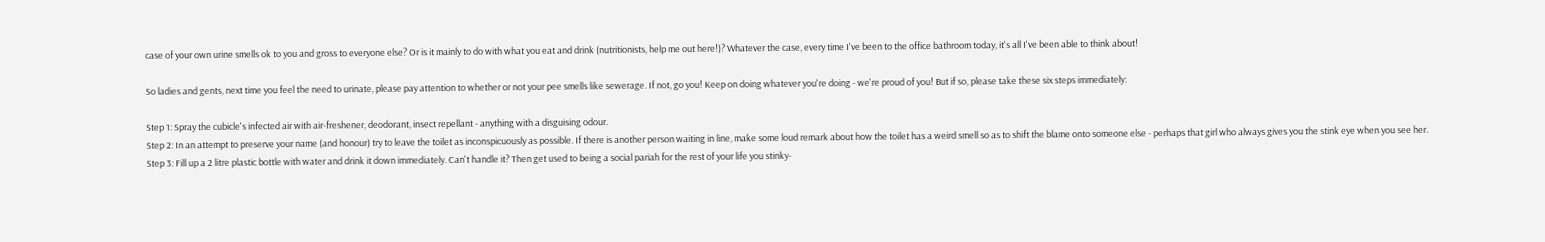case of your own urine smells ok to you and gross to everyone else? Or is it mainly to do with what you eat and drink (nutritionists, help me out here!)? Whatever the case, every time I've been to the office bathroom today, it's all I've been able to think about!

So ladies and gents, next time you feel the need to urinate, please pay attention to whether or not your pee smells like sewerage. If not, go you! Keep on doing whatever you're doing - we're proud of you! But if so, please take these six steps immediately:

Step 1: Spray the cubicle's infected air with air-freshener, deodorant, insect repellant - anything with a disguising odour.
Step 2: In an attempt to preserve your name (and honour) try to leave the toilet as inconspicuously as possible. If there is another person waiting in line, make some loud remark about how the toilet has a weird smell so as to shift the blame onto someone else - perhaps that girl who always gives you the stink eye when you see her.
Step 3: Fill up a 2 litre plastic bottle with water and drink it down immediately. Can't handle it? Then get used to being a social pariah for the rest of your life you stinky-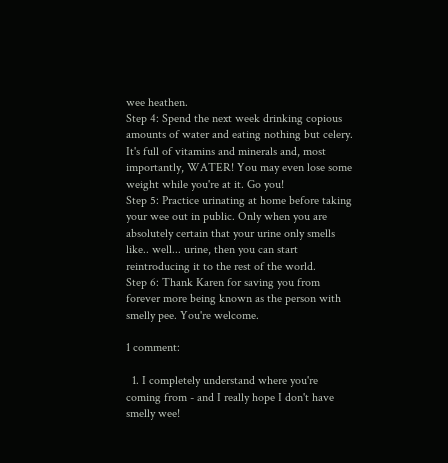wee heathen.
Step 4: Spend the next week drinking copious amounts of water and eating nothing but celery. It's full of vitamins and minerals and, most importantly, WATER! You may even lose some weight while you're at it. Go you!
Step 5: Practice urinating at home before taking your wee out in public. Only when you are absolutely certain that your urine only smells like.. well... urine, then you can start reintroducing it to the rest of the world.
Step 6: Thank Karen for saving you from forever more being known as the person with smelly pee. You're welcome.

1 comment:

  1. I completely understand where you're coming from - and I really hope I don't have smelly wee!